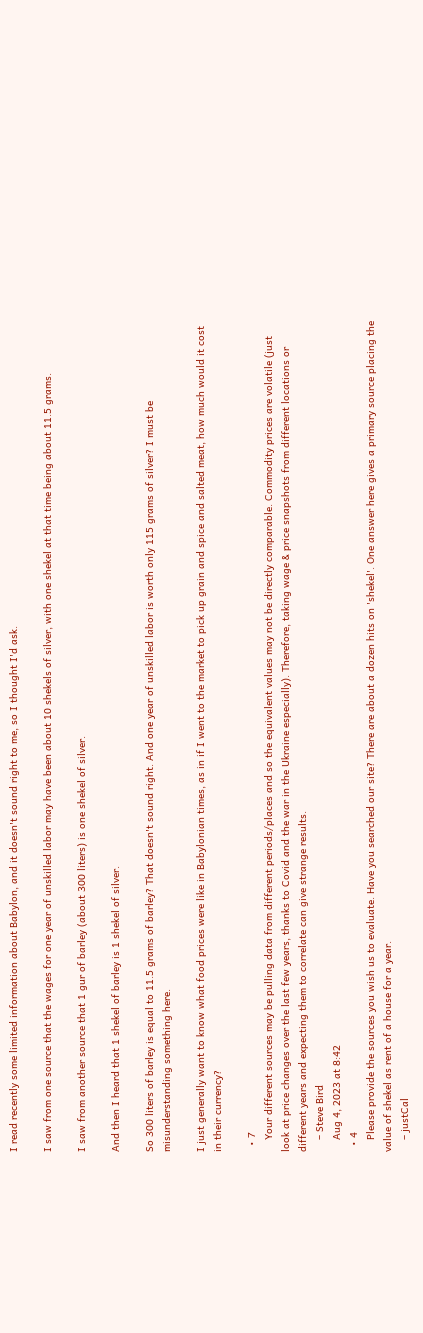I read recently some limited information about Babylon, and it doesn't sound right to me, so I thought I'd ask.

I saw from one source that the wages for one year of unskilled labor may have been about 10 shekels of silver, with one shekel at that time being about 11.5 grams.

I saw from another source that 1 gur of barley (about 300 liters) is one shekel of silver.

And then I heard that 1 shekel of barley is 1 shekel of silver.

So 300 liters of barley is equal to 11.5 grams of barley? That doesn't sound right. And one year of unskilled labor is worth only 115 grams of silver? I must be misunderstanding something here.

I just generally want to know what food prices were like in Babylonian times, as in if I went to the market to pick up grain and spice and salted meat, how much would it cost in their currency?

  • 7
    Your different sources may be pulling data from different periods/places and so the equivalent values may not be directly comparable. Commodity prices are volatile (just look at price changes over the last few years, thanks to Covid and the war in the Ukraine especially). Therefore, taking wage & price snapshots from different locations or different years and expecting them to correlate can give strange results.
    – Steve Bird
    Aug 4, 2023 at 8:42
  • 4
    Please provide the sources you wish us to evaluate. Have you searched our site? There are about a dozen hits on 'shekel'. One answer here gives a primary source placing the value of shekel as rent of a house for a year.
    – justCal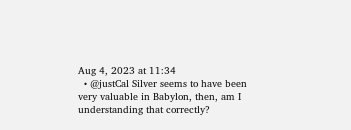Aug 4, 2023 at 11:34
  • @justCal Silver seems to have been very valuable in Babylon, then, am I understanding that correctly?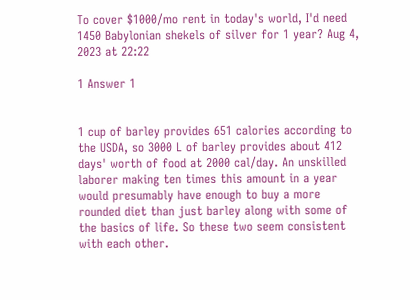To cover $1000/mo rent in today's world, I'd need 1450 Babylonian shekels of silver for 1 year? Aug 4, 2023 at 22:22

1 Answer 1


1 cup of barley provides 651 calories according to the USDA, so 3000 L of barley provides about 412 days' worth of food at 2000 cal/day. An unskilled laborer making ten times this amount in a year would presumably have enough to buy a more rounded diet than just barley along with some of the basics of life. So these two seem consistent with each other.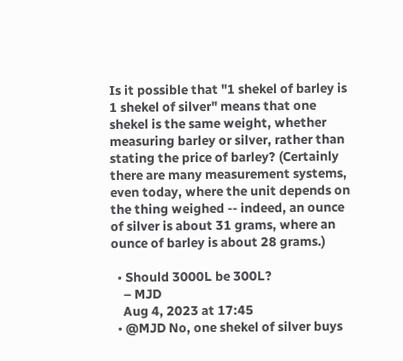Is it possible that "1 shekel of barley is 1 shekel of silver" means that one shekel is the same weight, whether measuring barley or silver, rather than stating the price of barley? (Certainly there are many measurement systems, even today, where the unit depends on the thing weighed -- indeed, an ounce of silver is about 31 grams, where an ounce of barley is about 28 grams.)

  • Should 3000L be 300L?
    – MJD
    Aug 4, 2023 at 17:45
  • @MJD No, one shekel of silver buys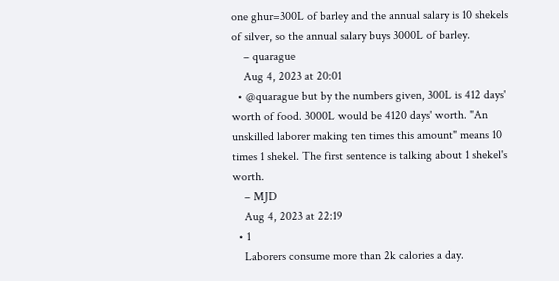one ghur=300L of barley and the annual salary is 10 shekels of silver, so the annual salary buys 3000L of barley.
    – quarague
    Aug 4, 2023 at 20:01
  • @quarague but by the numbers given, 300L is 412 days' worth of food. 3000L would be 4120 days' worth. "An unskilled laborer making ten times this amount" means 10 times 1 shekel. The first sentence is talking about 1 shekel's worth.
    – MJD
    Aug 4, 2023 at 22:19
  • 1
    Laborers consume more than 2k calories a day.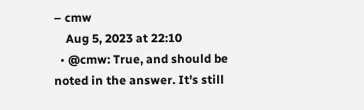– cmw
    Aug 5, 2023 at 22:10
  • @cmw: True, and should be noted in the answer. It's still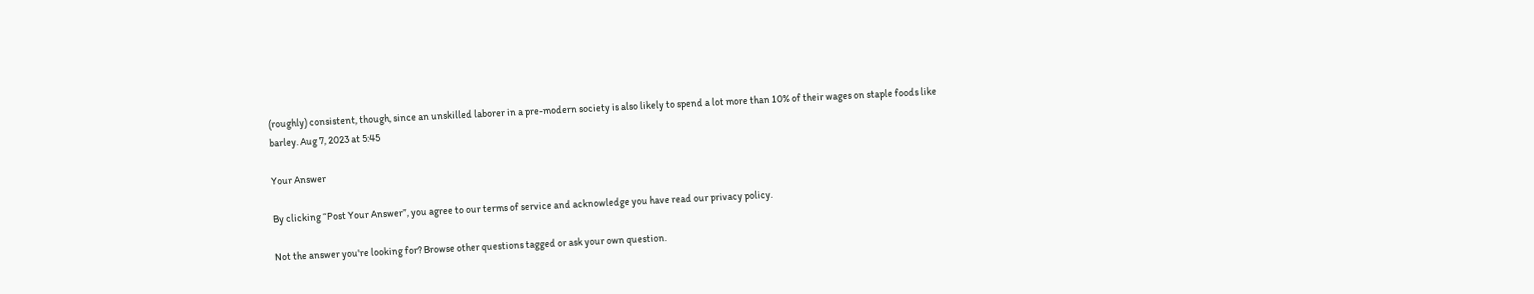(roughly) consistent, though, since an unskilled laborer in a pre-modern society is also likely to spend a lot more than 10% of their wages on staple foods like barley. Aug 7, 2023 at 5:45

Your Answer

By clicking “Post Your Answer”, you agree to our terms of service and acknowledge you have read our privacy policy.

Not the answer you're looking for? Browse other questions tagged or ask your own question.